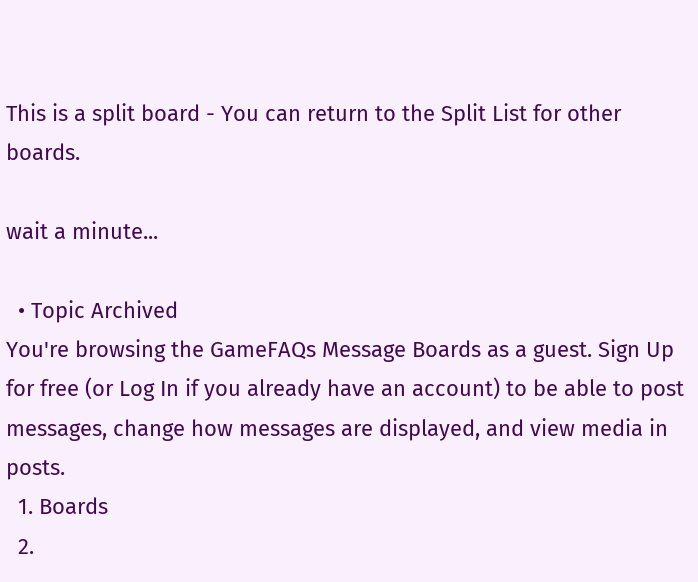This is a split board - You can return to the Split List for other boards.

wait a minute...

  • Topic Archived
You're browsing the GameFAQs Message Boards as a guest. Sign Up for free (or Log In if you already have an account) to be able to post messages, change how messages are displayed, and view media in posts.
  1. Boards
  2.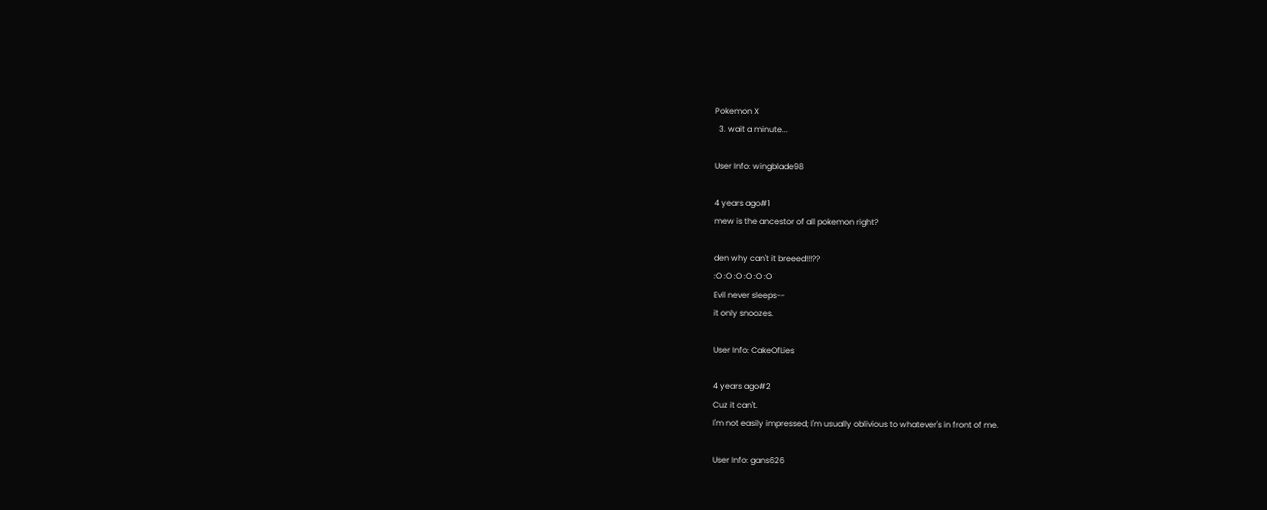Pokemon X
  3. wait a minute...

User Info: wingblade98

4 years ago#1
mew is the ancestor of all pokemon right?

den why can't it breeed!!!??
:O :O :O :O :O :O
Evil never sleeps--
it only snoozes.

User Info: CakeOfLies

4 years ago#2
Cuz it can't.
I'm not easily impressed; I'm usually oblivious to whatever's in front of me.

User Info: gans626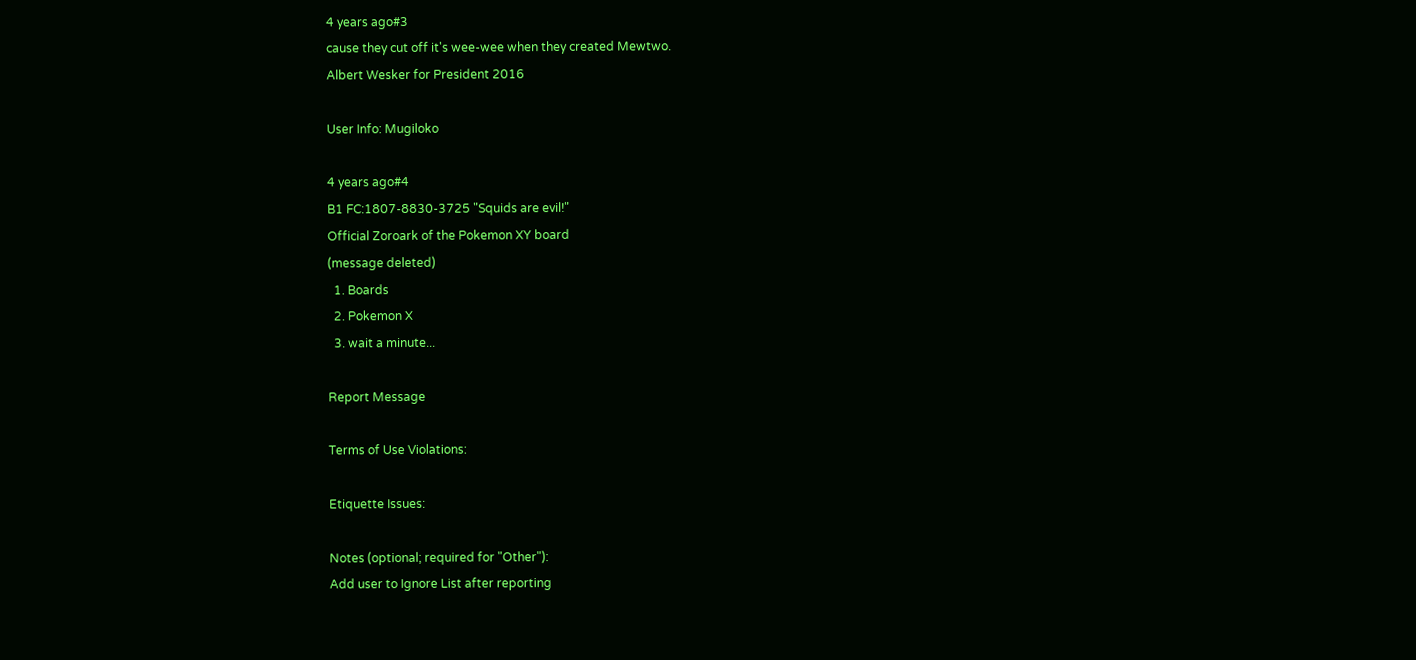4 years ago#3
cause they cut off it's wee-wee when they created Mewtwo.
Albert Wesker for President 2016

User Info: Mugiloko

4 years ago#4
B1 FC:1807-8830-3725 "Squids are evil!"
Official Zoroark of the Pokemon XY board
(message deleted)
  1. Boards
  2. Pokemon X
  3. wait a minute...

Report Message

Terms of Use Violations:

Etiquette Issues:

Notes (optional; required for "Other"):
Add user to Ignore List after reporting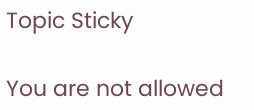Topic Sticky

You are not allowed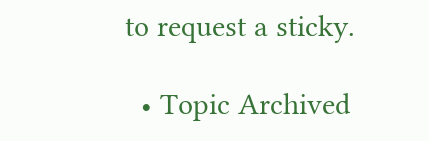to request a sticky.

  • Topic Archived